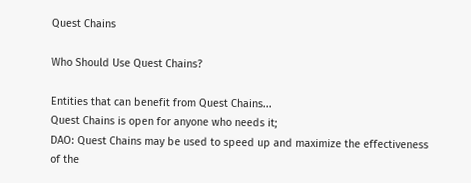Quest Chains

Who Should Use Quest Chains?

Entities that can benefit from Quest Chains...
Quest Chains is open for anyone who needs it;
DAO: Quest Chains may be used to speed up and maximize the effectiveness of the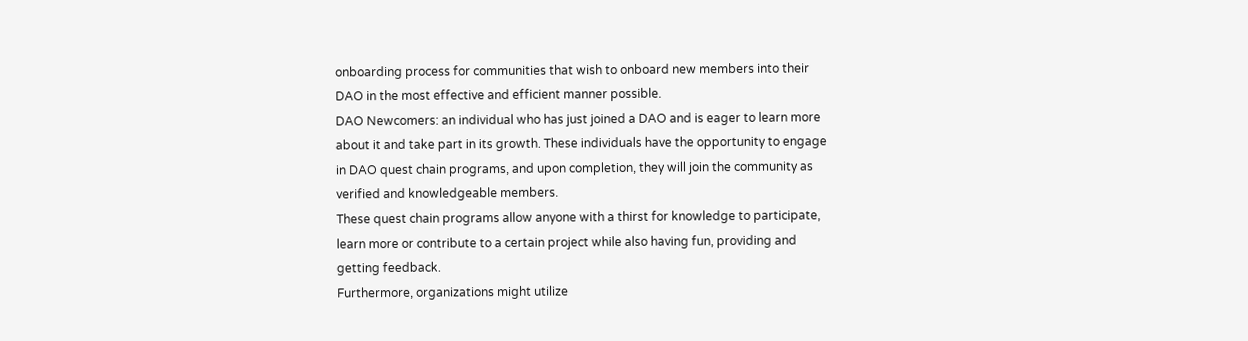onboarding process for communities that wish to onboard new members into their DAO in the most effective and efficient manner possible.
DAO Newcomers: an individual who has just joined a DAO and is eager to learn more about it and take part in its growth. These individuals have the opportunity to engage in DAO quest chain programs, and upon completion, they will join the community as verified and knowledgeable members.
These quest chain programs allow anyone with a thirst for knowledge to participate, learn more or contribute to a certain project while also having fun, providing and getting feedback.
Furthermore, organizations might utilize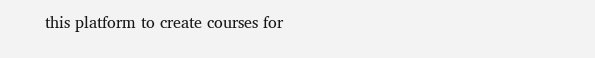this platform to create courses for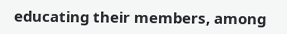educating their members, among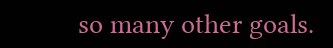so many other goals.